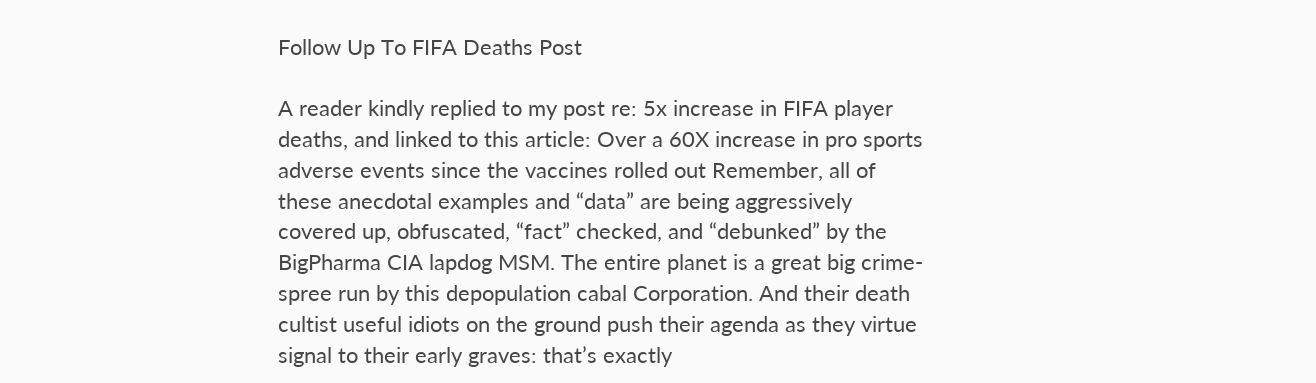Follow Up To FIFA Deaths Post

A reader kindly replied to my post re: 5x increase in FIFA player deaths, and linked to this article: Over a 60X increase in pro sports adverse events since the vaccines rolled out Remember, all of these anecdotal examples and “data” are being aggressively covered up, obfuscated, “fact” checked, and “debunked” by the BigPharma CIA lapdog MSM. The entire planet is a great big crime-spree run by this depopulation cabal Corporation. And their death cultist useful idiots on the ground push their agenda as they virtue signal to their early graves: that’s exactly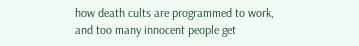how death cults are programmed to work, and too many innocent people get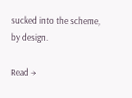sucked into the scheme, by design.

Read →